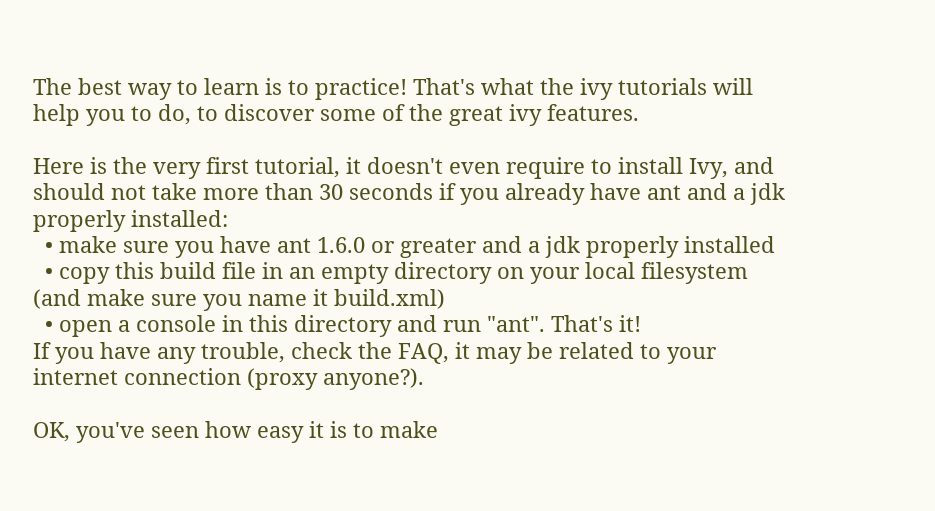The best way to learn is to practice! That's what the ivy tutorials will help you to do, to discover some of the great ivy features.

Here is the very first tutorial, it doesn't even require to install Ivy, and should not take more than 30 seconds if you already have ant and a jdk properly installed:
  • make sure you have ant 1.6.0 or greater and a jdk properly installed
  • copy this build file in an empty directory on your local filesystem (and make sure you name it build.xml)
  • open a console in this directory and run "ant". That's it!
If you have any trouble, check the FAQ, it may be related to your internet connection (proxy anyone?).

OK, you've seen how easy it is to make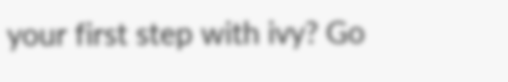your first step with ivy? Go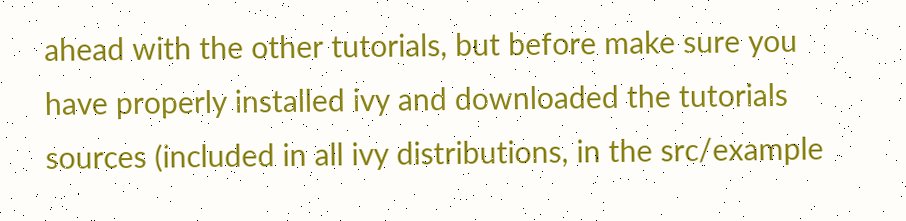ahead with the other tutorials, but before make sure you have properly installed ivy and downloaded the tutorials sources (included in all ivy distributions, in the src/example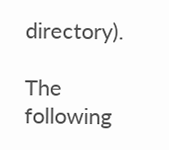directory).

The following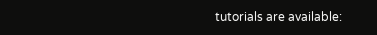tutorials are available: